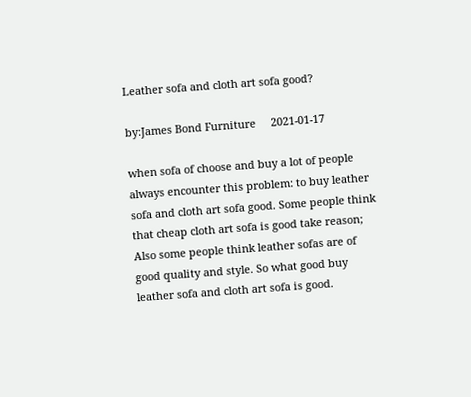Leather sofa and cloth art sofa good?

by:James Bond Furniture     2021-01-17

when sofa of choose and buy a lot of people always encounter this problem: to buy leather sofa and cloth art sofa good. Some people think that cheap cloth art sofa is good take reason; Also some people think leather sofas are of good quality and style. So what good buy leather sofa and cloth art sofa is good.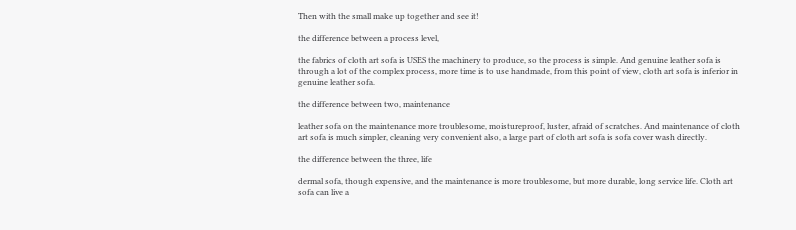Then with the small make up together and see it!

the difference between a process level,

the fabrics of cloth art sofa is USES the machinery to produce, so the process is simple. And genuine leather sofa is through a lot of the complex process, more time is to use handmade, from this point of view, cloth art sofa is inferior in genuine leather sofa.

the difference between two, maintenance

leather sofa on the maintenance more troublesome, moistureproof, luster, afraid of scratches. And maintenance of cloth art sofa is much simpler, cleaning very convenient also, a large part of cloth art sofa is sofa cover wash directly.

the difference between the three, life

dermal sofa, though expensive, and the maintenance is more troublesome, but more durable, long service life. Cloth art sofa can live a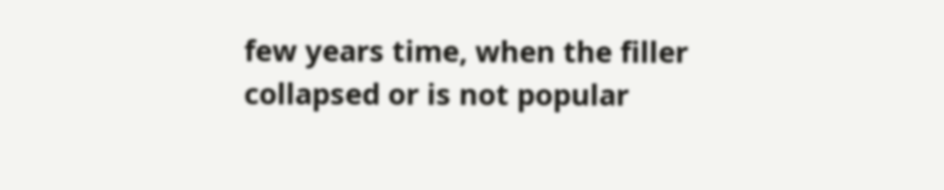few years time, when the filler collapsed or is not popular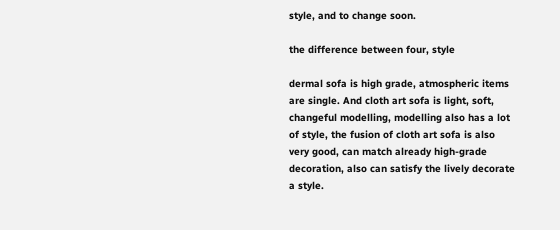style, and to change soon.

the difference between four, style

dermal sofa is high grade, atmospheric items are single. And cloth art sofa is light, soft, changeful modelling, modelling also has a lot of style, the fusion of cloth art sofa is also very good, can match already high-grade decoration, also can satisfy the lively decorate a style.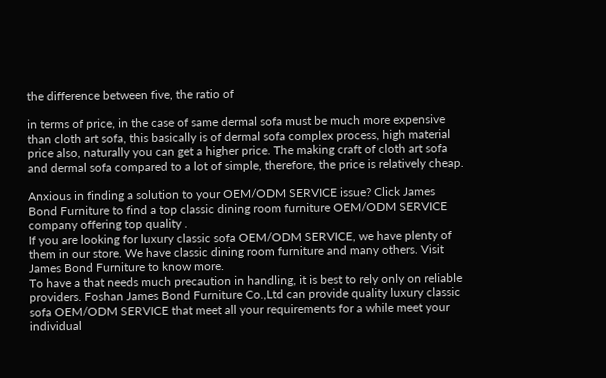the difference between five, the ratio of

in terms of price, in the case of same dermal sofa must be much more expensive than cloth art sofa, this basically is of dermal sofa complex process, high material price also, naturally you can get a higher price. The making craft of cloth art sofa and dermal sofa compared to a lot of simple, therefore, the price is relatively cheap.

Anxious in finding a solution to your OEM/ODM SERVICE issue? Click James Bond Furniture to find a top classic dining room furniture OEM/ODM SERVICE company offering top quality .
If you are looking for luxury classic sofa OEM/ODM SERVICE, we have plenty of them in our store. We have classic dining room furniture and many others. Visit James Bond Furniture to know more.
To have a that needs much precaution in handling, it is best to rely only on reliable providers. Foshan James Bond Furniture Co.,Ltd can provide quality luxury classic sofa OEM/ODM SERVICE that meet all your requirements for a while meet your individual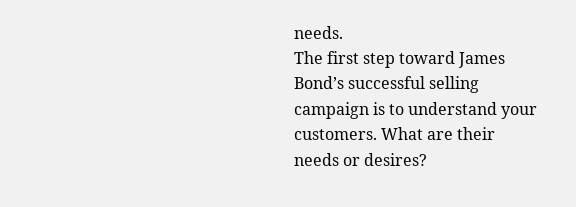needs.
The first step toward James Bond’s successful selling campaign is to understand your customers. What are their needs or desires?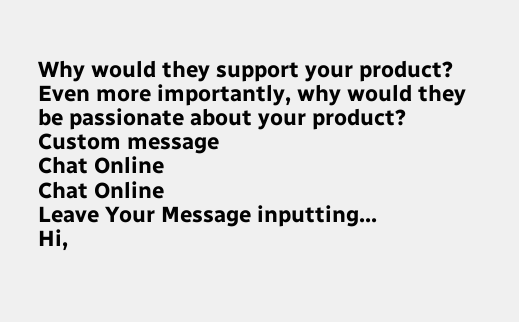Why would they support your product? Even more importantly, why would they be passionate about your product?
Custom message
Chat Online
Chat Online
Leave Your Message inputting...
Hi,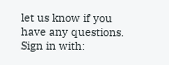let us know if you have any questions.
Sign in with: